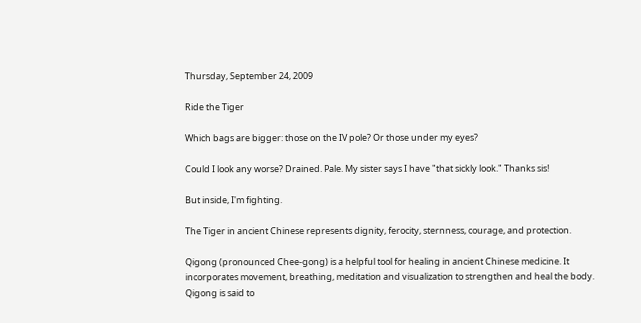Thursday, September 24, 2009

Ride the Tiger

Which bags are bigger: those on the IV pole? Or those under my eyes?

Could I look any worse? Drained. Pale. My sister says I have "that sickly look." Thanks sis!

But inside, I'm fighting.

The Tiger in ancient Chinese represents dignity, ferocity, sternness, courage, and protection.

Qigong (pronounced Chee-gong) is a helpful tool for healing in ancient Chinese medicine. It incorporates movement, breathing, meditation and visualization to strengthen and heal the body. Qigong is said to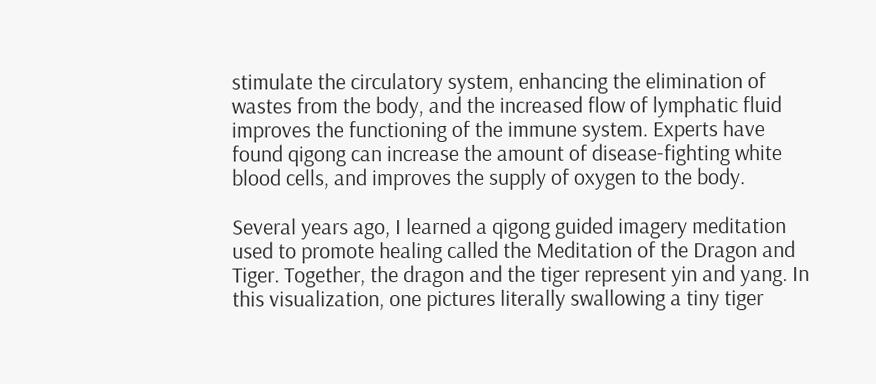stimulate the circulatory system, enhancing the elimination of wastes from the body, and the increased flow of lymphatic fluid improves the functioning of the immune system. Experts have found qigong can increase the amount of disease-fighting white blood cells, and improves the supply of oxygen to the body.

Several years ago, I learned a qigong guided imagery meditation used to promote healing called the Meditation of the Dragon and Tiger. Together, the dragon and the tiger represent yin and yang. In this visualization, one pictures literally swallowing a tiny tiger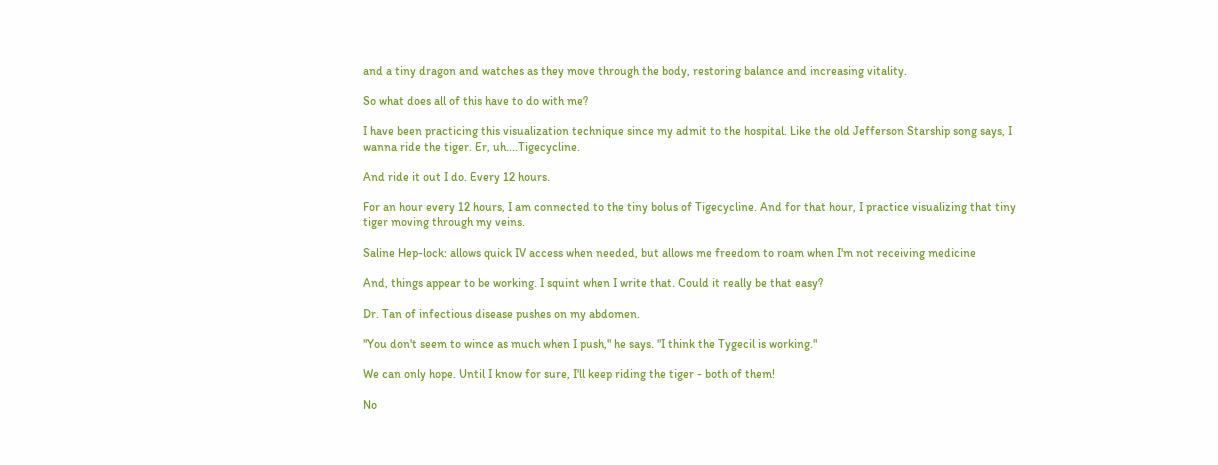and a tiny dragon and watches as they move through the body, restoring balance and increasing vitality.

So what does all of this have to do with me?

I have been practicing this visualization technique since my admit to the hospital. Like the old Jefferson Starship song says, I wanna ride the tiger. Er, uh....Tigecycline.

And ride it out I do. Every 12 hours.

For an hour every 12 hours, I am connected to the tiny bolus of Tigecycline. And for that hour, I practice visualizing that tiny tiger moving through my veins.

Saline Hep-lock: allows quick IV access when needed, but allows me freedom to roam when I'm not receiving medicine

And, things appear to be working. I squint when I write that. Could it really be that easy?

Dr. Tan of infectious disease pushes on my abdomen.

"You don't seem to wince as much when I push," he says. "I think the Tygecil is working."

We can only hope. Until I know for sure, I'll keep riding the tiger - both of them!

No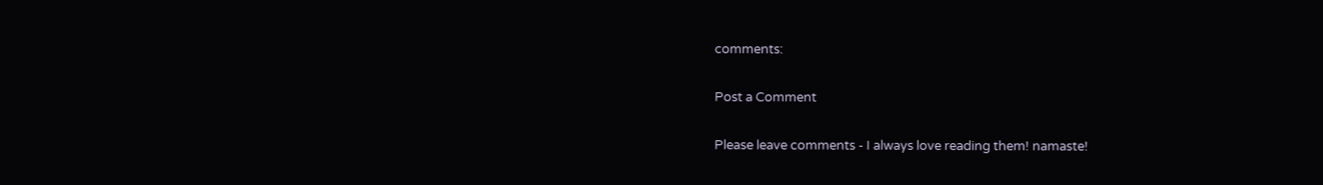comments:

Post a Comment

Please leave comments - I always love reading them! namaste!